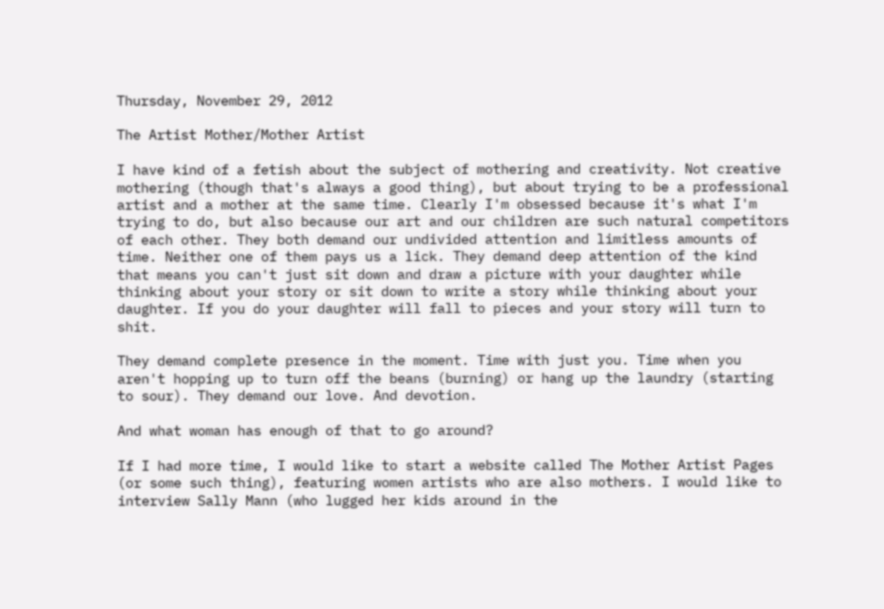Thursday, November 29, 2012

The Artist Mother/Mother Artist

I have kind of a fetish about the subject of mothering and creativity. Not creative mothering (though that's always a good thing), but about trying to be a professional artist and a mother at the same time. Clearly I'm obsessed because it's what I'm trying to do, but also because our art and our children are such natural competitors of each other. They both demand our undivided attention and limitless amounts of time. Neither one of them pays us a lick. They demand deep attention of the kind that means you can't just sit down and draw a picture with your daughter while thinking about your story or sit down to write a story while thinking about your daughter. If you do your daughter will fall to pieces and your story will turn to shit.

They demand complete presence in the moment. Time with just you. Time when you aren't hopping up to turn off the beans (burning) or hang up the laundry (starting to sour). They demand our love. And devotion.

And what woman has enough of that to go around?

If I had more time, I would like to start a website called The Mother Artist Pages (or some such thing), featuring women artists who are also mothers. I would like to interview Sally Mann (who lugged her kids around in the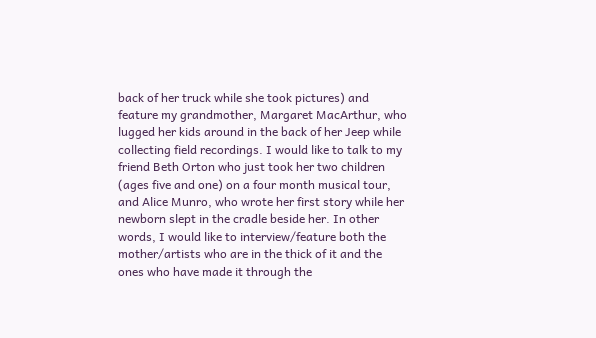back of her truck while she took pictures) and feature my grandmother, Margaret MacArthur, who lugged her kids around in the back of her Jeep while collecting field recordings. I would like to talk to my friend Beth Orton who just took her two children (ages five and one) on a four month musical tour, and Alice Munro, who wrote her first story while her newborn slept in the cradle beside her. In other words, I would like to interview/feature both the mother/artists who are in the thick of it and the ones who have made it through the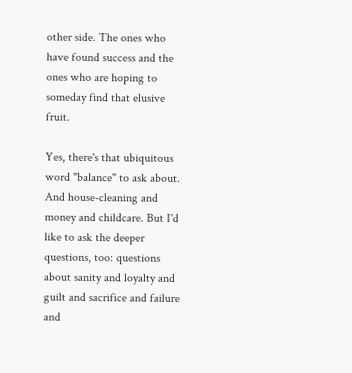other side. The ones who have found success and the ones who are hoping to someday find that elusive fruit.

Yes, there's that ubiquitous word "balance" to ask about. And house-cleaning and money and childcare. But I'd like to ask the deeper questions, too: questions about sanity and loyalty and guilt and sacrifice and failure and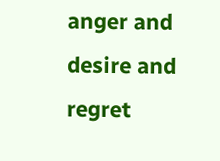anger and desire and regret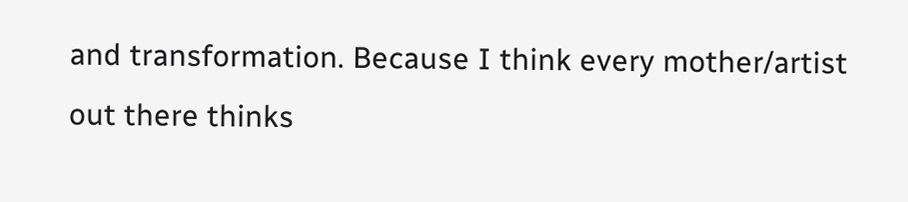and transformation. Because I think every mother/artist out there thinks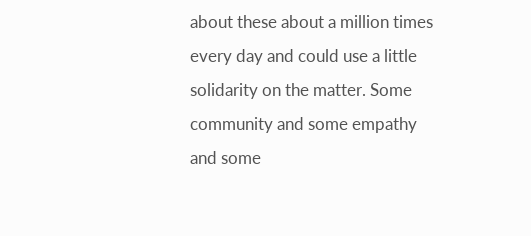about these about a million times every day and could use a little solidarity on the matter. Some community and some empathy and some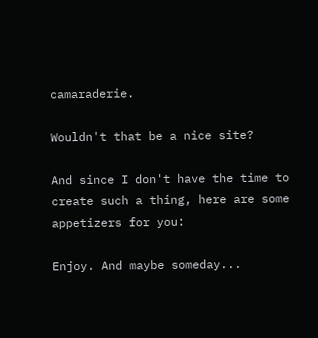camaraderie.

Wouldn't that be a nice site?

And since I don't have the time to create such a thing, here are some appetizers for you:

Enjoy. And maybe someday...